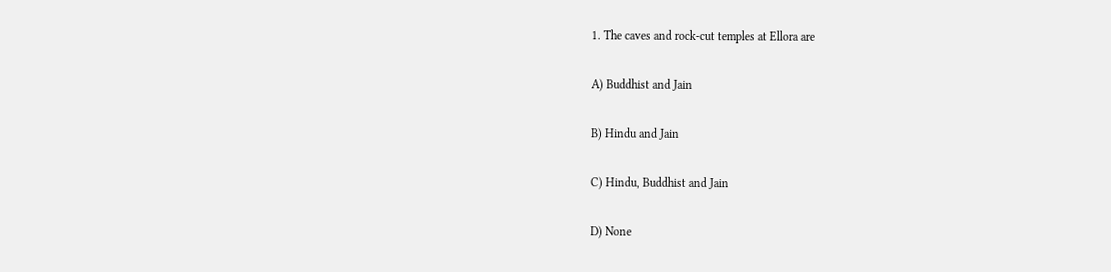1. The caves and rock-cut temples at Ellora are

A) Buddhist and Jain

B) Hindu and Jain

C) Hindu, Buddhist and Jain

D) None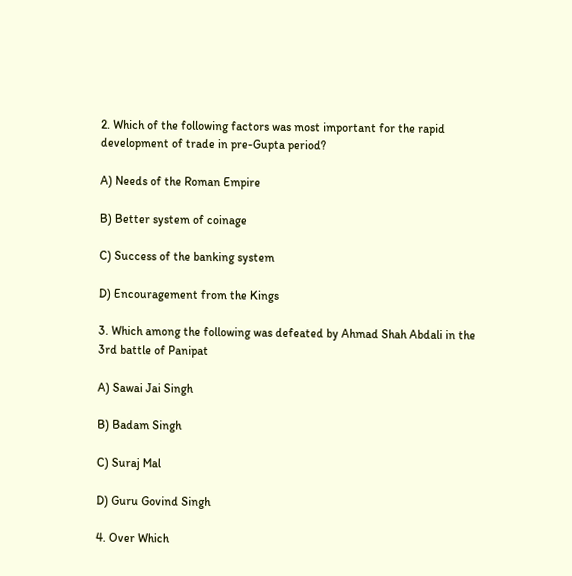2. Which of the following factors was most important for the rapid development of trade in pre-Gupta period?

A) Needs of the Roman Empire

B) Better system of coinage

C) Success of the banking system

D) Encouragement from the Kings

3. Which among the following was defeated by Ahmad Shah Abdali in the 3rd battle of Panipat

A) Sawai Jai Singh

B) Badam Singh

C) Suraj Mal

D) Guru Govind Singh

4. Over Which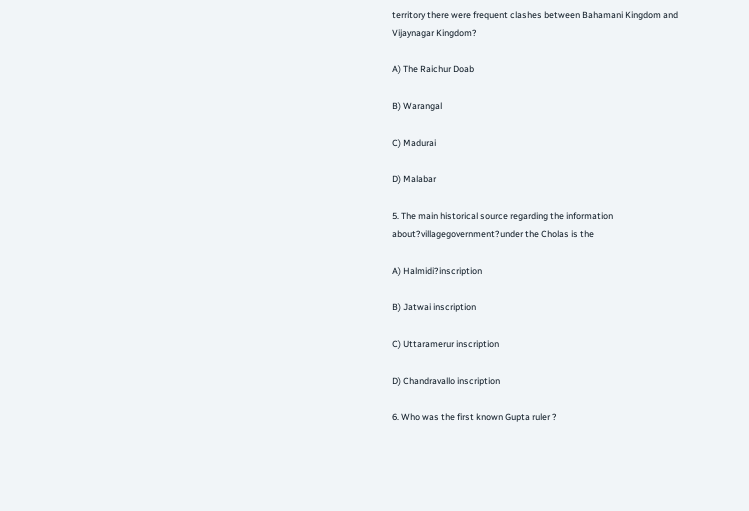territory there were frequent clashes between Bahamani Kingdom and Vijaynagar Kingdom?

A) The Raichur Doab

B) Warangal

C) Madurai

D) Malabar

5. The main historical source regarding the information about?villagegovernment?under the Cholas is the

A) Halmidi?inscription

B) Jatwai inscription

C) Uttaramerur inscription

D) Chandravallo inscription

6. Who was the first known Gupta ruler ?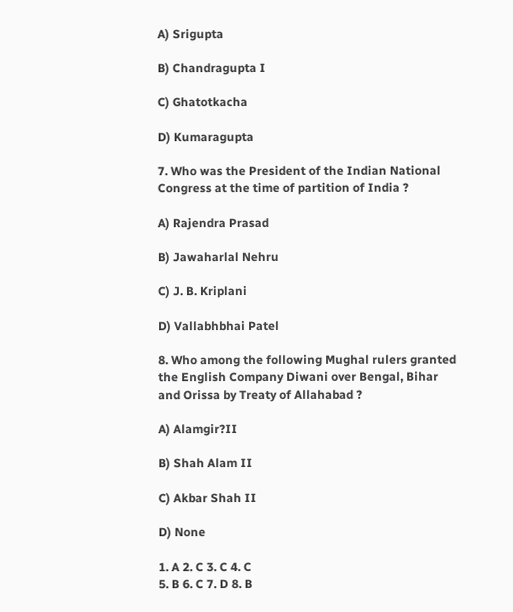A) Srigupta

B) Chandragupta I

C) Ghatotkacha

D) Kumaragupta

7. Who was the President of the Indian National Congress at the time of partition of India ?

A) Rajendra Prasad

B) Jawaharlal Nehru

C) J. B. Kriplani

D) Vallabhbhai Patel

8. Who among the following Mughal rulers granted the English Company Diwani over Bengal, Bihar and Orissa by Treaty of Allahabad ?

A) Alamgir?II

B) Shah Alam II

C) Akbar Shah II

D) None

1. A 2. C 3. C 4. C
5. B 6. C 7. D 8. B